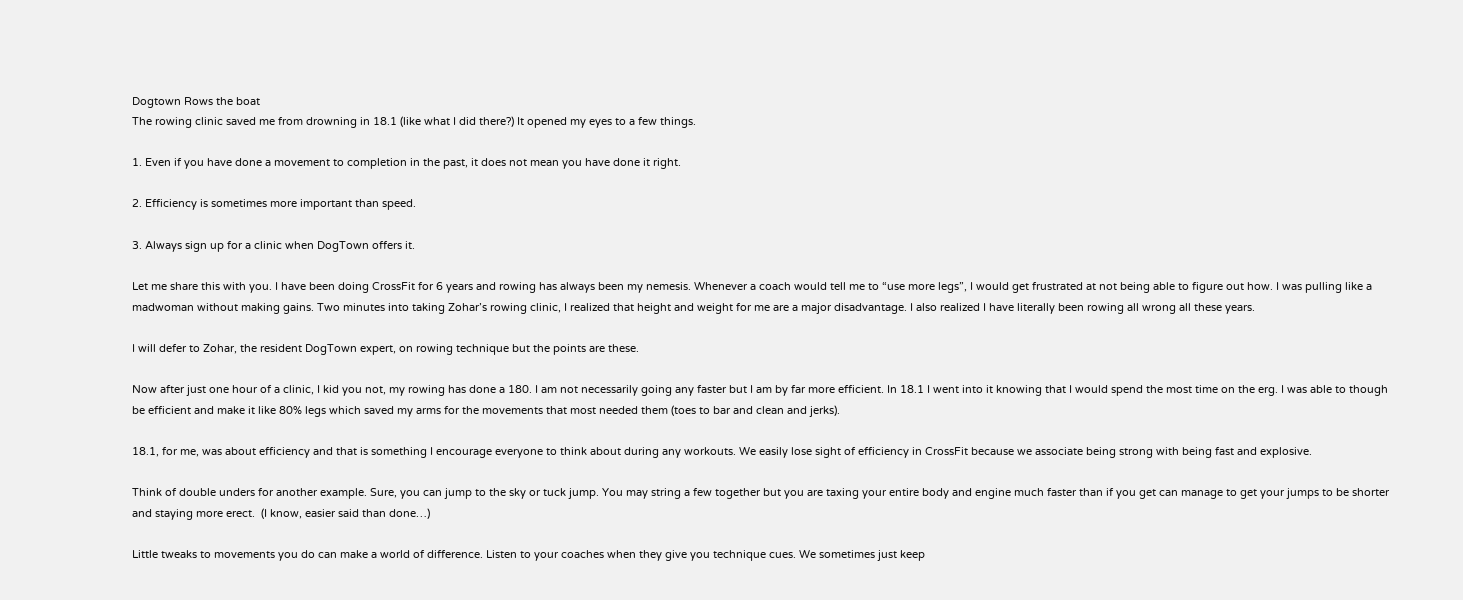Dogtown Rows the boat
The rowing clinic saved me from drowning in 18.1 (like what I did there?) It opened my eyes to a few things.

1. Even if you have done a movement to completion in the past, it does not mean you have done it right.

2. Efficiency is sometimes more important than speed.

3. Always sign up for a clinic when DogTown offers it.

Let me share this with you. I have been doing CrossFit for 6 years and rowing has always been my nemesis. Whenever a coach would tell me to “use more legs”, I would get frustrated at not being able to figure out how. I was pulling like a madwoman without making gains. Two minutes into taking Zohar’s rowing clinic, I realized that height and weight for me are a major disadvantage. I also realized I have literally been rowing all wrong all these years.

I will defer to Zohar, the resident DogTown expert, on rowing technique but the points are these.

Now after just one hour of a clinic, I kid you not, my rowing has done a 180. I am not necessarily going any faster but I am by far more efficient. In 18.1 I went into it knowing that I would spend the most time on the erg. I was able to though be efficient and make it like 80% legs which saved my arms for the movements that most needed them (toes to bar and clean and jerks).

18.1, for me, was about efficiency and that is something I encourage everyone to think about during any workouts. We easily lose sight of efficiency in CrossFit because we associate being strong with being fast and explosive.

Think of double unders for another example. Sure, you can jump to the sky or tuck jump. You may string a few together but you are taxing your entire body and engine much faster than if you get can manage to get your jumps to be shorter and staying more erect.  (I know, easier said than done…)

Little tweaks to movements you do can make a world of difference. Listen to your coaches when they give you technique cues. We sometimes just keep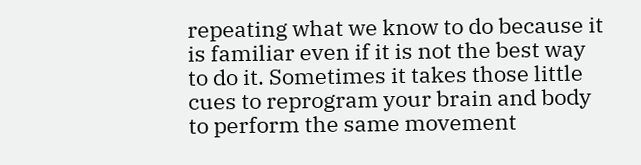repeating what we know to do because it is familiar even if it is not the best way to do it. Sometimes it takes those little cues to reprogram your brain and body to perform the same movement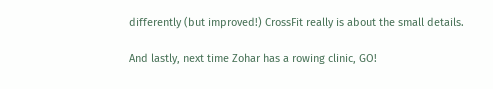differently (but improved!) CrossFit really is about the small details.

And lastly, next time Zohar has a rowing clinic, GO!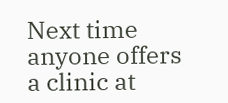Next time anyone offers a clinic at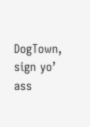DogTown, sign yo’ ass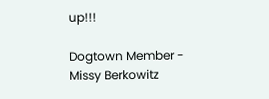up!!!

Dogtown Member - Missy Berkowitz